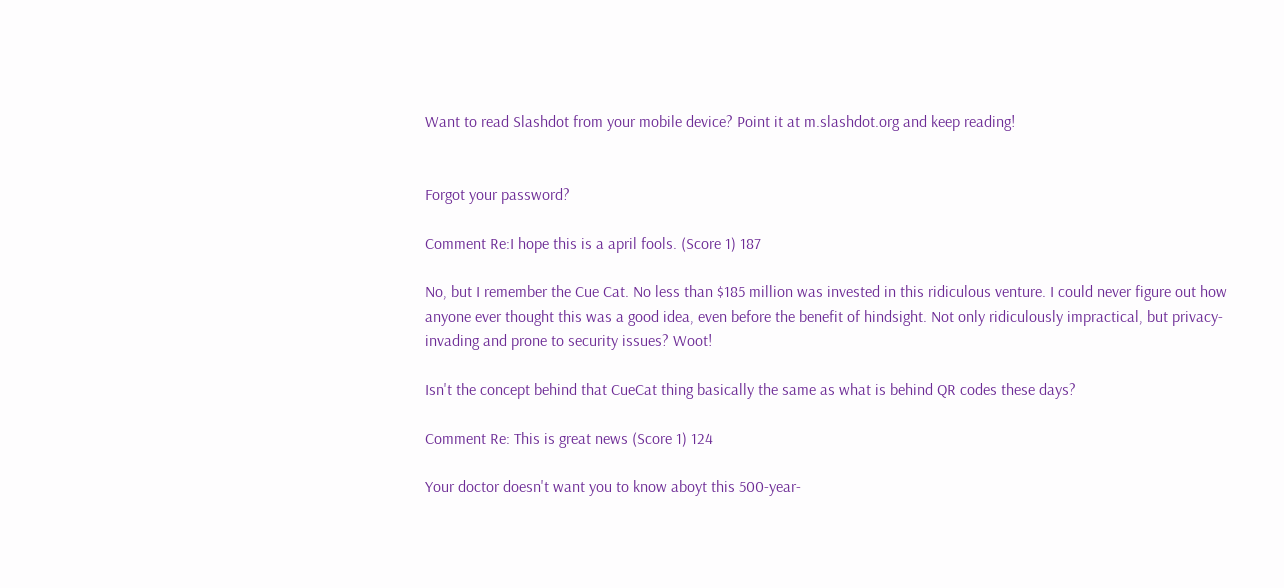Want to read Slashdot from your mobile device? Point it at m.slashdot.org and keep reading!


Forgot your password?

Comment Re:I hope this is a april fools. (Score 1) 187

No, but I remember the Cue Cat. No less than $185 million was invested in this ridiculous venture. I could never figure out how anyone ever thought this was a good idea, even before the benefit of hindsight. Not only ridiculously impractical, but privacy-invading and prone to security issues? Woot!

Isn't the concept behind that CueCat thing basically the same as what is behind QR codes these days?

Comment Re: This is great news (Score 1) 124

Your doctor doesn't want you to know aboyt this 500-year-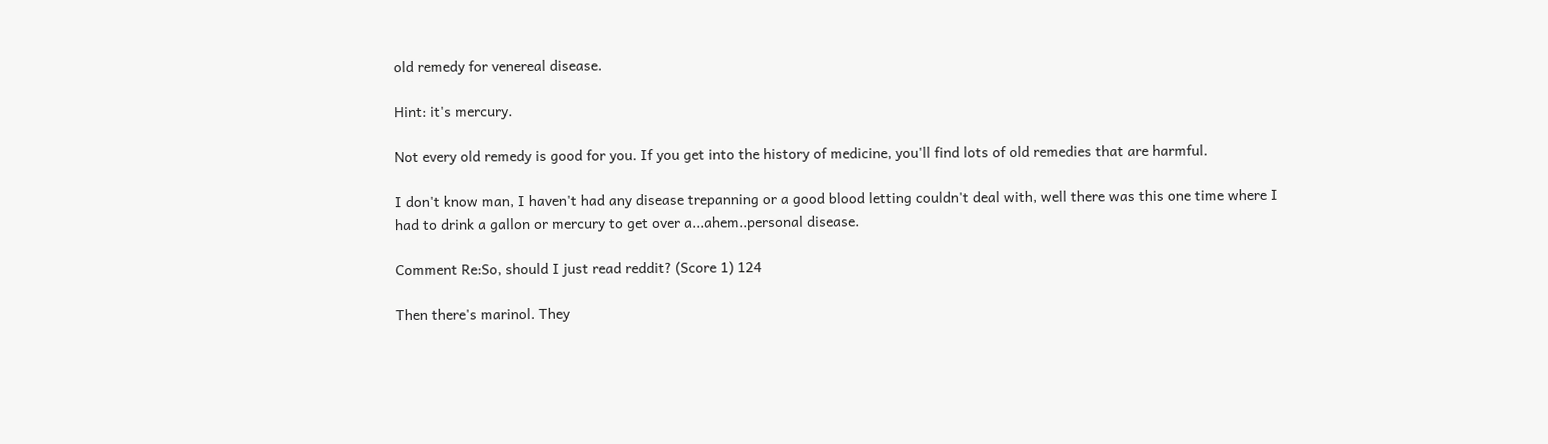old remedy for venereal disease.

Hint: it's mercury.

Not every old remedy is good for you. If you get into the history of medicine, you'll find lots of old remedies that are harmful.

I don't know man, I haven't had any disease trepanning or a good blood letting couldn't deal with, well there was this one time where I had to drink a gallon or mercury to get over a...ahem..personal disease.

Comment Re:So, should I just read reddit? (Score 1) 124

Then there's marinol. They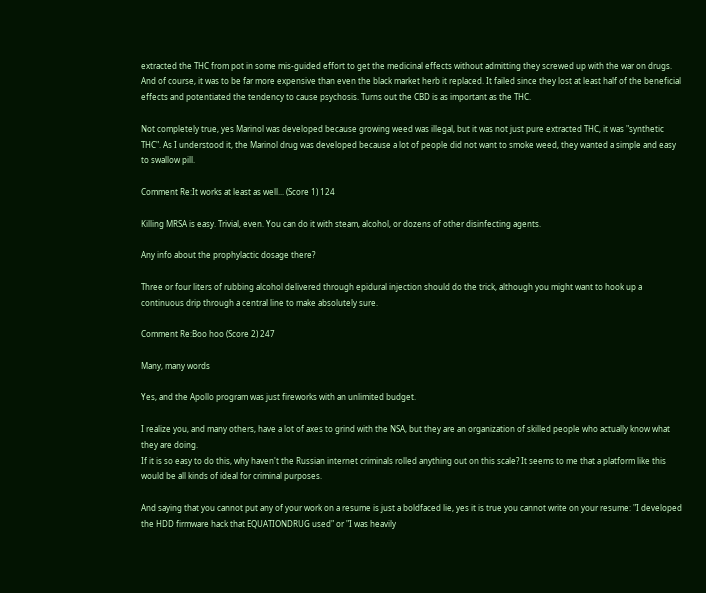extracted the THC from pot in some mis-guided effort to get the medicinal effects without admitting they screwed up with the war on drugs. And of course, it was to be far more expensive than even the black market herb it replaced. It failed since they lost at least half of the beneficial effects and potentiated the tendency to cause psychosis. Turns out the CBD is as important as the THC.

Not completely true, yes Marinol was developed because growing weed was illegal, but it was not just pure extracted THC, it was "synthetic THC". As I understood it, the Marinol drug was developed because a lot of people did not want to smoke weed, they wanted a simple and easy to swallow pill.

Comment Re:It works at least as well... (Score 1) 124

Killing MRSA is easy. Trivial, even. You can do it with steam, alcohol, or dozens of other disinfecting agents.

Any info about the prophylactic dosage there?

Three or four liters of rubbing alcohol delivered through epidural injection should do the trick, although you might want to hook up a continuous drip through a central line to make absolutely sure.

Comment Re:Boo hoo (Score 2) 247

Many, many words

Yes, and the Apollo program was just fireworks with an unlimited budget.

I realize you, and many others, have a lot of axes to grind with the NSA, but they are an organization of skilled people who actually know what they are doing.
If it is so easy to do this, why haven't the Russian internet criminals rolled anything out on this scale? It seems to me that a platform like this would be all kinds of ideal for criminal purposes.

And saying that you cannot put any of your work on a resume is just a boldfaced lie, yes it is true you cannot write on your resume: "I developed the HDD firmware hack that EQUATIONDRUG used" or "I was heavily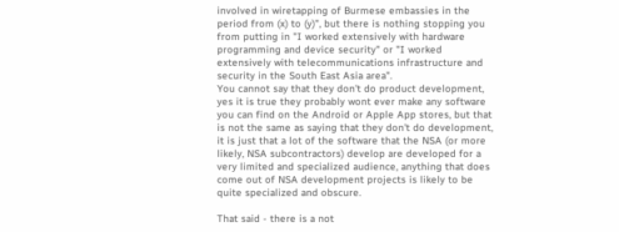involved in wiretapping of Burmese embassies in the period from (x) to (y)", but there is nothing stopping you from putting in "I worked extensively with hardware programming and device security" or "I worked extensively with telecommunications infrastructure and security in the South East Asia area".
You cannot say that they don't do product development, yes it is true they probably wont ever make any software you can find on the Android or Apple App stores, but that is not the same as saying that they don't do development, it is just that a lot of the software that the NSA (or more likely, NSA subcontractors) develop are developed for a very limited and specialized audience, anything that does come out of NSA development projects is likely to be quite specialized and obscure.

That said - there is a not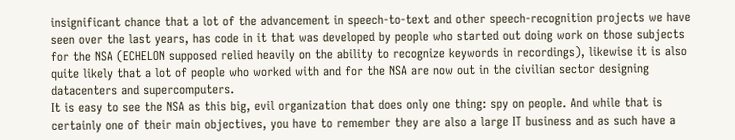insignificant chance that a lot of the advancement in speech-to-text and other speech-recognition projects we have seen over the last years, has code in it that was developed by people who started out doing work on those subjects for the NSA (ECHELON supposed relied heavily on the ability to recognize keywords in recordings), likewise it is also quite likely that a lot of people who worked with and for the NSA are now out in the civilian sector designing datacenters and supercomputers.
It is easy to see the NSA as this big, evil organization that does only one thing: spy on people. And while that is certainly one of their main objectives, you have to remember they are also a large IT business and as such have a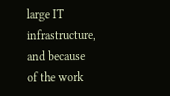large IT infrastructure, and because of the work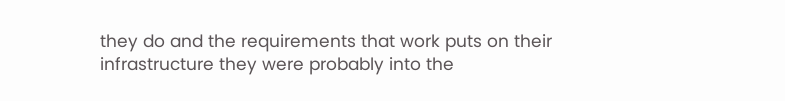they do and the requirements that work puts on their infrastructure they were probably into the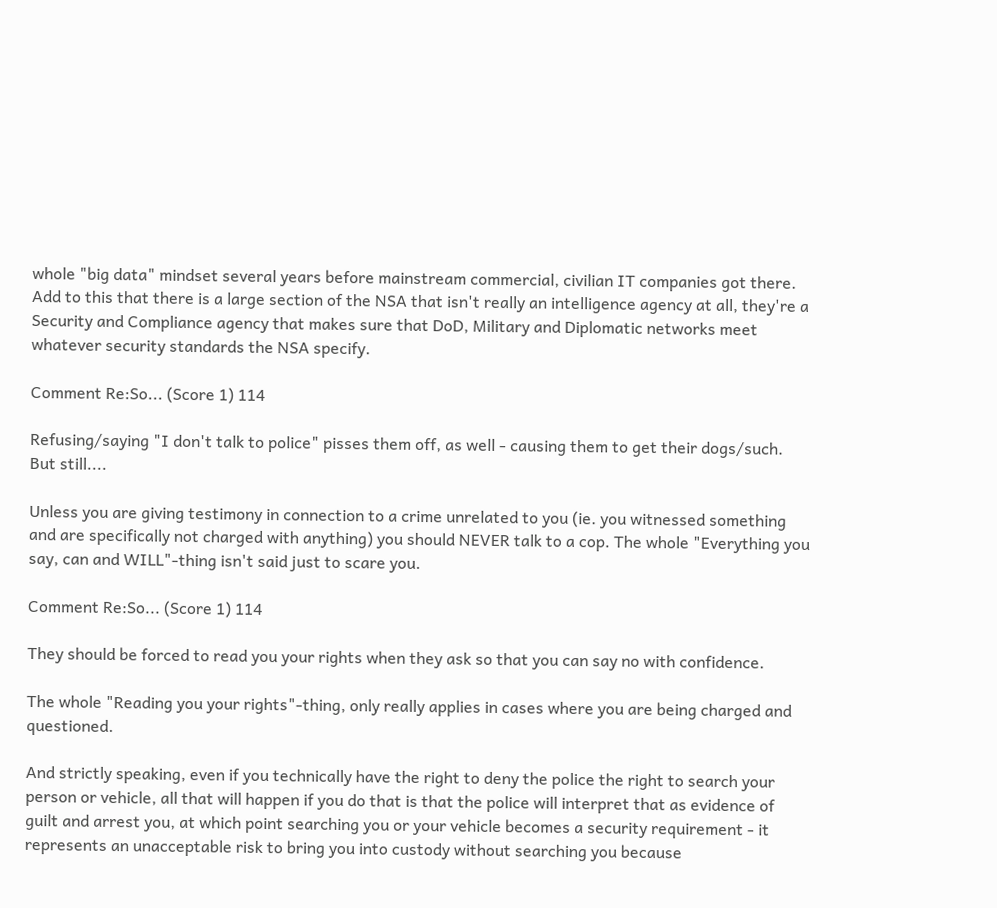whole "big data" mindset several years before mainstream commercial, civilian IT companies got there.
Add to this that there is a large section of the NSA that isn't really an intelligence agency at all, they're a Security and Compliance agency that makes sure that DoD, Military and Diplomatic networks meet whatever security standards the NSA specify.

Comment Re:So... (Score 1) 114

Refusing/saying "I don't talk to police" pisses them off, as well - causing them to get their dogs/such. But still....

Unless you are giving testimony in connection to a crime unrelated to you (ie. you witnessed something and are specifically not charged with anything) you should NEVER talk to a cop. The whole "Everything you say, can and WILL"-thing isn't said just to scare you.

Comment Re:So... (Score 1) 114

They should be forced to read you your rights when they ask so that you can say no with confidence.

The whole "Reading you your rights"-thing, only really applies in cases where you are being charged and questioned.

And strictly speaking, even if you technically have the right to deny the police the right to search your person or vehicle, all that will happen if you do that is that the police will interpret that as evidence of guilt and arrest you, at which point searching you or your vehicle becomes a security requirement - it represents an unacceptable risk to bring you into custody without searching you because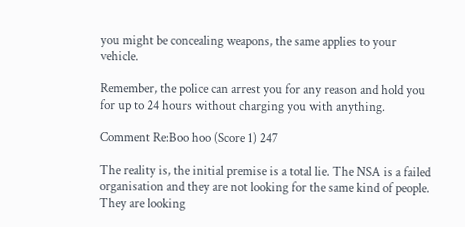you might be concealing weapons, the same applies to your vehicle.

Remember, the police can arrest you for any reason and hold you for up to 24 hours without charging you with anything.

Comment Re:Boo hoo (Score 1) 247

The reality is, the initial premise is a total lie. The NSA is a failed organisation and they are not looking for the same kind of people. They are looking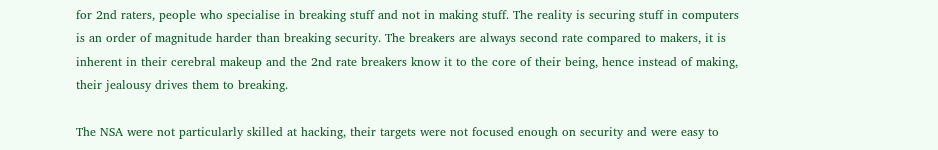for 2nd raters, people who specialise in breaking stuff and not in making stuff. The reality is securing stuff in computers is an order of magnitude harder than breaking security. The breakers are always second rate compared to makers, it is inherent in their cerebral makeup and the 2nd rate breakers know it to the core of their being, hence instead of making, their jealousy drives them to breaking.

The NSA were not particularly skilled at hacking, their targets were not focused enough on security and were easy to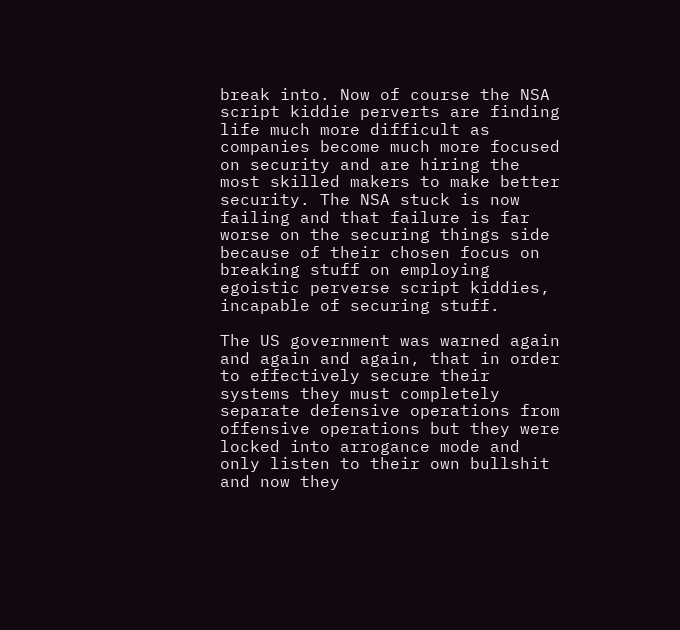break into. Now of course the NSA script kiddie perverts are finding life much more difficult as companies become much more focused on security and are hiring the most skilled makers to make better security. The NSA stuck is now failing and that failure is far worse on the securing things side because of their chosen focus on breaking stuff on employing egoistic perverse script kiddies, incapable of securing stuff.

The US government was warned again and again and again, that in order to effectively secure their systems they must completely separate defensive operations from offensive operations but they were locked into arrogance mode and only listen to their own bullshit and now they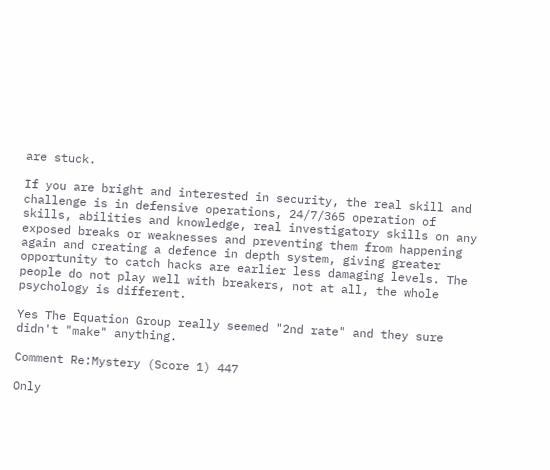are stuck.

If you are bright and interested in security, the real skill and challenge is in defensive operations, 24/7/365 operation of skills, abilities and knowledge, real investigatory skills on any exposed breaks or weaknesses and preventing them from happening again and creating a defence in depth system, giving greater opportunity to catch hacks are earlier less damaging levels. The people do not play well with breakers, not at all, the whole psychology is different.

Yes The Equation Group really seemed "2nd rate" and they sure didn't "make" anything.

Comment Re:Mystery (Score 1) 447

Only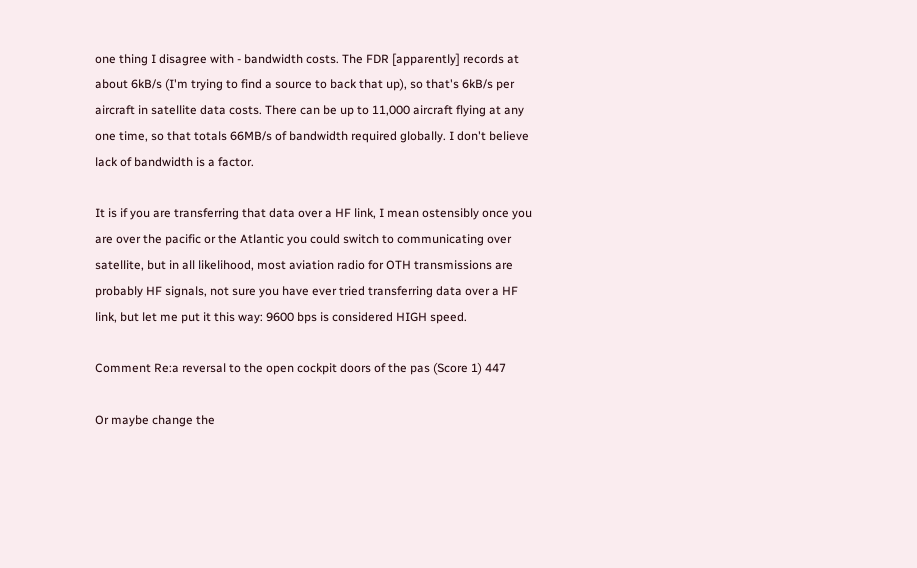one thing I disagree with - bandwidth costs. The FDR [apparently] records at about 6kB/s (I'm trying to find a source to back that up), so that's 6kB/s per aircraft in satellite data costs. There can be up to 11,000 aircraft flying at any one time, so that totals 66MB/s of bandwidth required globally. I don't believe lack of bandwidth is a factor.

It is if you are transferring that data over a HF link, I mean ostensibly once you are over the pacific or the Atlantic you could switch to communicating over satellite, but in all likelihood, most aviation radio for OTH transmissions are probably HF signals, not sure you have ever tried transferring data over a HF link, but let me put it this way: 9600 bps is considered HIGH speed.

Comment Re:a reversal to the open cockpit doors of the pas (Score 1) 447

Or maybe change the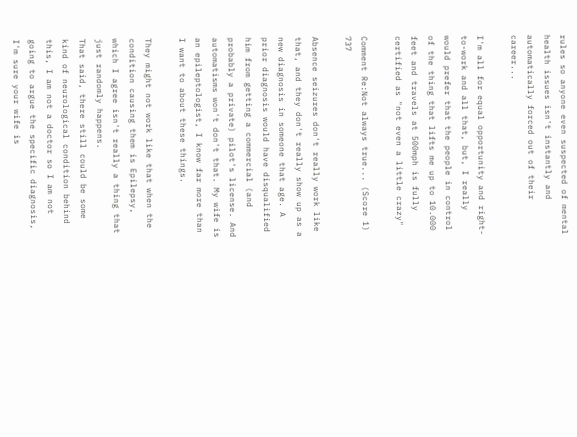rules so anyone even suspected of mental health issues isn't instantly and automatically forced out of their career...

I'm all for equal opportunity and right-to-work and all that, but, I really would prefer that the people in control of the thing that lifts me up to 10.000 feet and travels at 500mph is fully certified as "not even a little crazy"

Comment Re:Not always true... (Score 1) 737

Absence seizures don't really work like that, and they don't really show up as a new diagnosis in someone that age. A prior diagnosis would have disqualified him from getting a commercial (and probably a private) pilot's license. And automatisms won't don't that. My wife is an epileptologist, I know far more than I want to about these things.

They might not work like that when the condition causing them is Epilepsy, which I agree isn't really a thing that just randomly happens.
That said, there still could be some kind of neurological condition behind this, I am not a doctor so I am not going to argue the specific diagnosis, I'm sure your wife is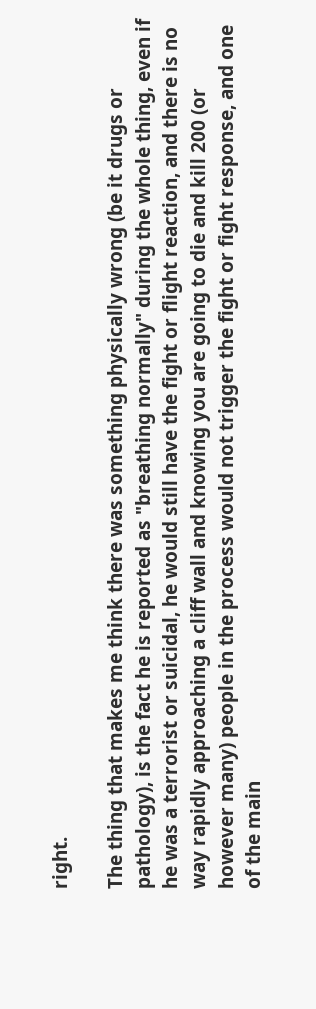right.

The thing that makes me think there was something physically wrong (be it drugs or pathology), is the fact he is reported as "breathing normally" during the whole thing, even if he was a terrorist or suicidal, he would still have the fight or flight reaction, and there is no way rapidly approaching a cliff wall and knowing you are going to die and kill 200 (or however many) people in the process would not trigger the fight or fight response, and one of the main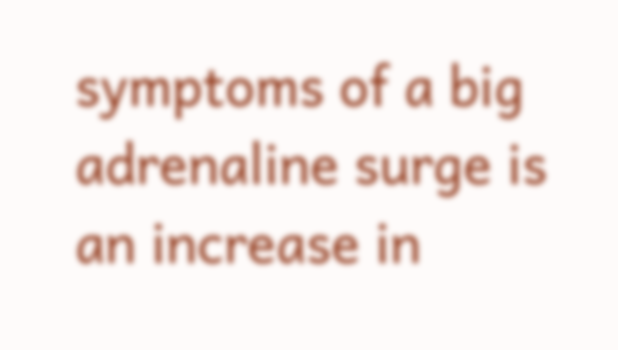symptoms of a big adrenaline surge is an increase in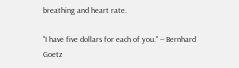breathing and heart rate.

"I have five dollars for each of you." -- Bernhard Goetz